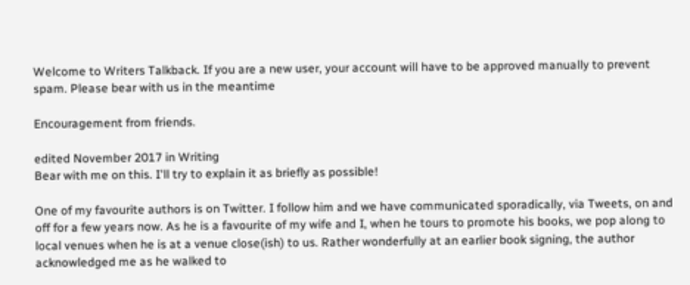Welcome to Writers Talkback. If you are a new user, your account will have to be approved manually to prevent spam. Please bear with us in the meantime

Encouragement from friends.

edited November 2017 in Writing
Bear with me on this. I'll try to explain it as briefly as possible!

One of my favourite authors is on Twitter. I follow him and we have communicated sporadically, via Tweets, on and off for a few years now. As he is a favourite of my wife and I, when he tours to promote his books, we pop along to local venues when he is at a venue close(ish) to us. Rather wonderfully at an earlier book signing, the author acknowledged me as he walked to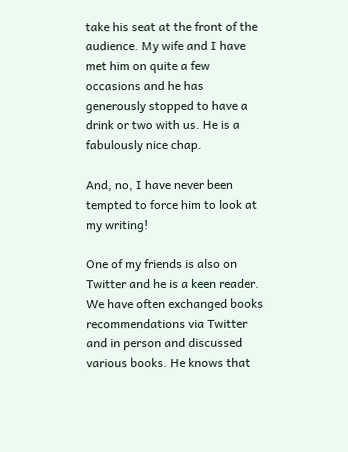take his seat at the front of the audience. My wife and I have met him on quite a few occasions and he has generously stopped to have a drink or two with us. He is a fabulously nice chap.

And, no, I have never been tempted to force him to look at my writing!

One of my friends is also on Twitter and he is a keen reader. We have often exchanged books recommendations via Twitter and in person and discussed various books. He knows that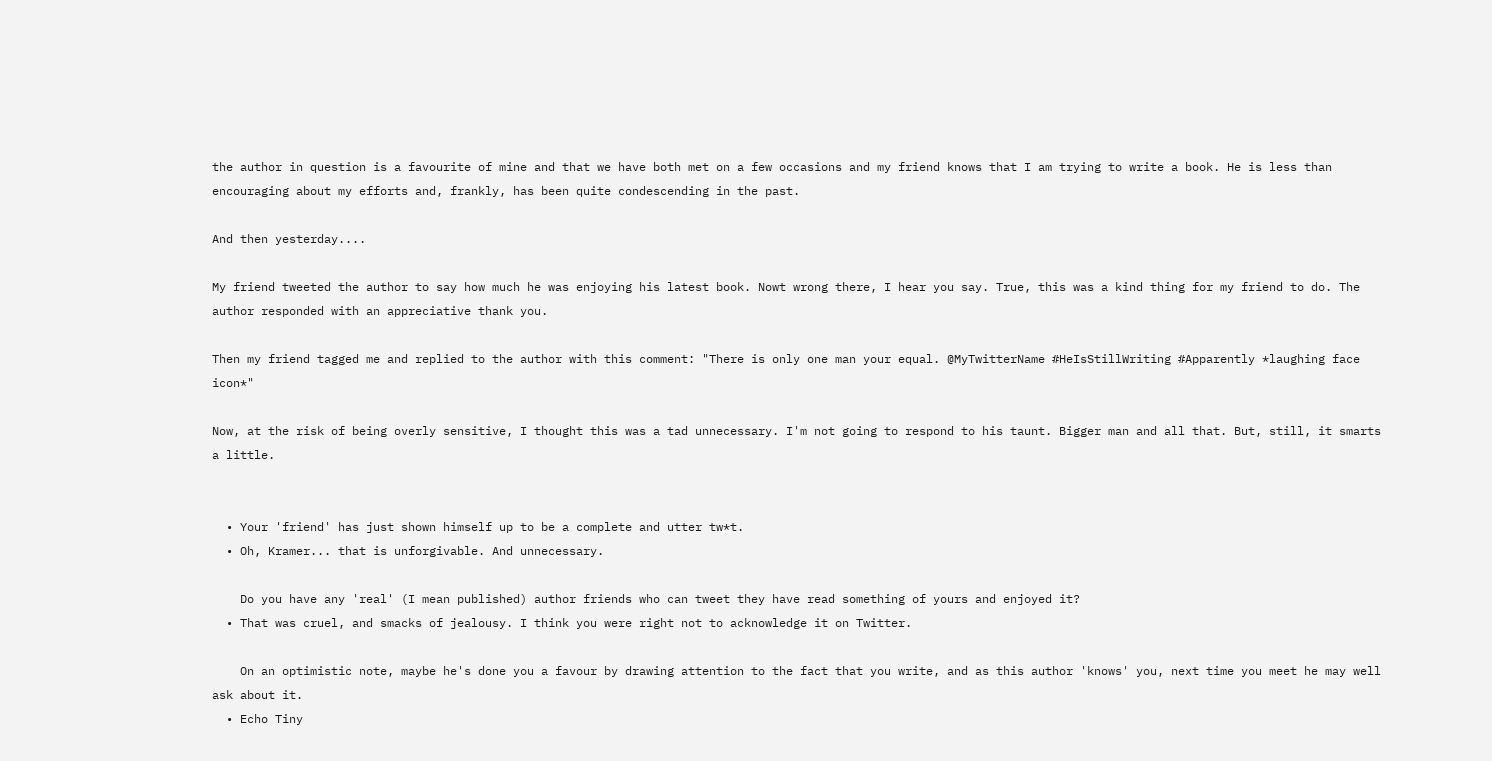the author in question is a favourite of mine and that we have both met on a few occasions and my friend knows that I am trying to write a book. He is less than encouraging about my efforts and, frankly, has been quite condescending in the past.

And then yesterday....

My friend tweeted the author to say how much he was enjoying his latest book. Nowt wrong there, I hear you say. True, this was a kind thing for my friend to do. The author responded with an appreciative thank you.

Then my friend tagged me and replied to the author with this comment: "There is only one man your equal. @MyTwitterName #HeIsStillWriting #Apparently *laughing face icon*"

Now, at the risk of being overly sensitive, I thought this was a tad unnecessary. I'm not going to respond to his taunt. Bigger man and all that. But, still, it smarts a little.


  • Your 'friend' has just shown himself up to be a complete and utter tw*t.
  • Oh, Kramer... that is unforgivable. And unnecessary.

    Do you have any 'real' (I mean published) author friends who can tweet they have read something of yours and enjoyed it?
  • That was cruel, and smacks of jealousy. I think you were right not to acknowledge it on Twitter.

    On an optimistic note, maybe he's done you a favour by drawing attention to the fact that you write, and as this author 'knows' you, next time you meet he may well ask about it.
  • Echo Tiny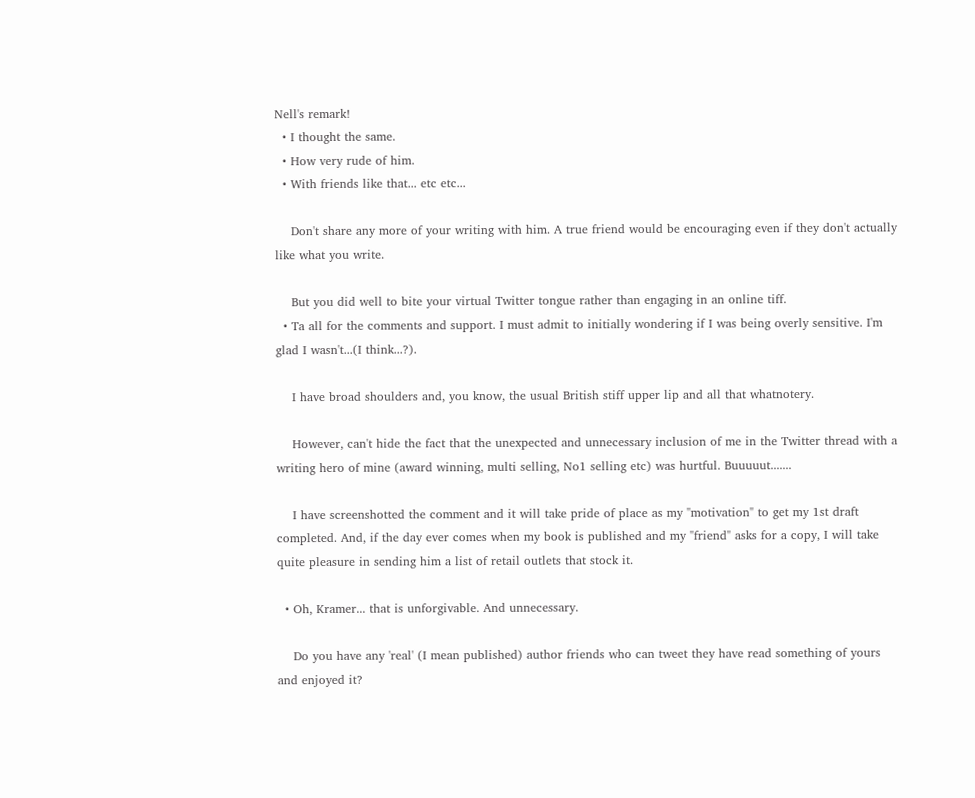Nell's remark!
  • I thought the same.
  • How very rude of him.
  • With friends like that... etc etc...

    Don't share any more of your writing with him. A true friend would be encouraging even if they don't actually like what you write.

    But you did well to bite your virtual Twitter tongue rather than engaging in an online tiff.
  • Ta all for the comments and support. I must admit to initially wondering if I was being overly sensitive. I'm glad I wasn't...(I think...?).

    I have broad shoulders and, you know, the usual British stiff upper lip and all that whatnotery.

    However, can't hide the fact that the unexpected and unnecessary inclusion of me in the Twitter thread with a writing hero of mine (award winning, multi selling, No1 selling etc) was hurtful. Buuuuut.......

    I have screenshotted the comment and it will take pride of place as my "motivation" to get my 1st draft completed. And, if the day ever comes when my book is published and my "friend" asks for a copy, I will take quite pleasure in sending him a list of retail outlets that stock it.

  • Oh, Kramer... that is unforgivable. And unnecessary.

    Do you have any 'real' (I mean published) author friends who can tweet they have read something of yours and enjoyed it?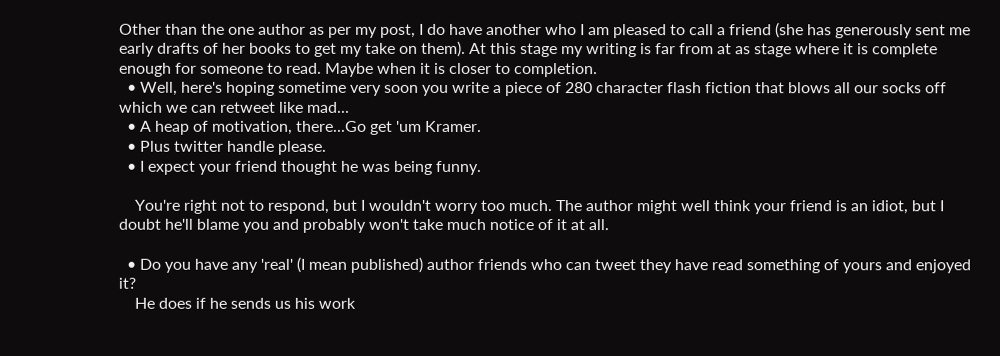Other than the one author as per my post, I do have another who I am pleased to call a friend (she has generously sent me early drafts of her books to get my take on them). At this stage my writing is far from at as stage where it is complete enough for someone to read. Maybe when it is closer to completion.
  • Well, here's hoping sometime very soon you write a piece of 280 character flash fiction that blows all our socks off which we can retweet like mad...
  • A heap of motivation, there...Go get 'um Kramer.
  • Plus twitter handle please.
  • I expect your friend thought he was being funny.

    You're right not to respond, but I wouldn't worry too much. The author might well think your friend is an idiot, but I doubt he'll blame you and probably won't take much notice of it at all.

  • Do you have any 'real' (I mean published) author friends who can tweet they have read something of yours and enjoyed it?
    He does if he sends us his work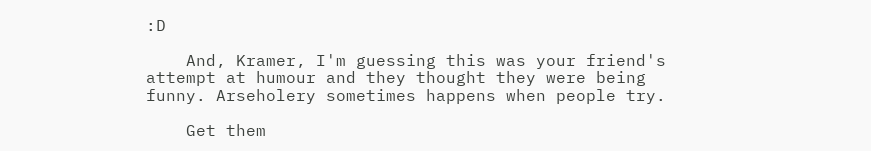:D

    And, Kramer, I'm guessing this was your friend's attempt at humour and they thought they were being funny. Arseholery sometimes happens when people try.

    Get them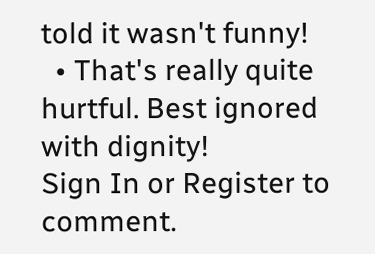told it wasn't funny!
  • That's really quite hurtful. Best ignored with dignity!
Sign In or Register to comment.